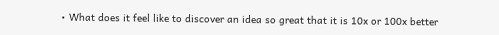• What does it feel like to discover an idea so great that it is 10x or 100x better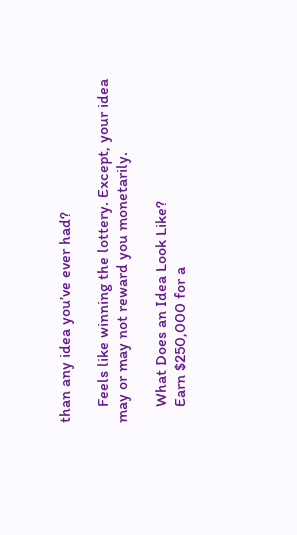than any idea you’ve ever had?

    Feels like winning the lottery. Except, your idea may or may not reward you monetarily.

    What Does an Idea Look Like?
    Earn $250,000 for a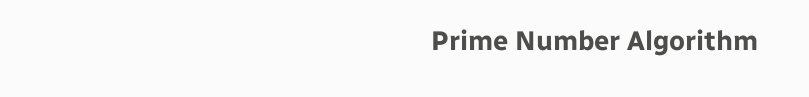Prime Number Algorithm